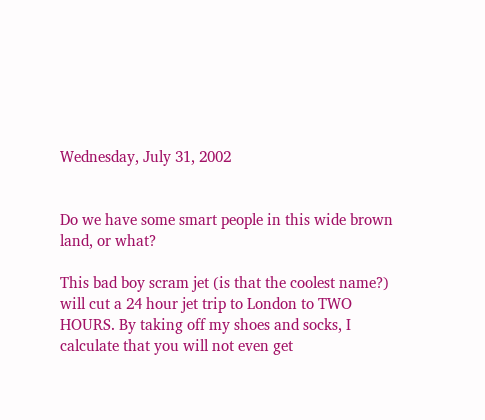Wednesday, July 31, 2002


Do we have some smart people in this wide brown land, or what?

This bad boy scram jet (is that the coolest name?) will cut a 24 hour jet trip to London to TWO HOURS. By taking off my shoes and socks, I calculate that you will not even get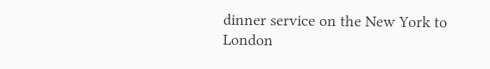dinner service on the New York to London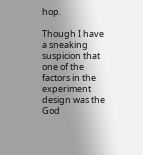hop.

Though I have a sneaking suspicion that one of the factors in the experiment design was the God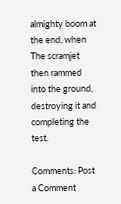almighty boom at the end, when
The scramjet then rammed into the ground, destroying it and completing the test.

Comments: Post a Comment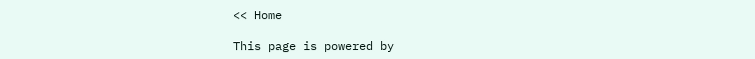<< Home

This page is powered by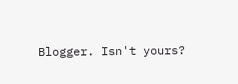Blogger. Isn't yours?